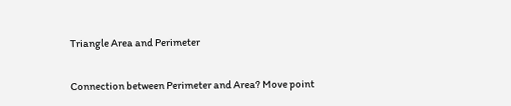Triangle Area and Perimeter

Connection between Perimeter and Area? Move point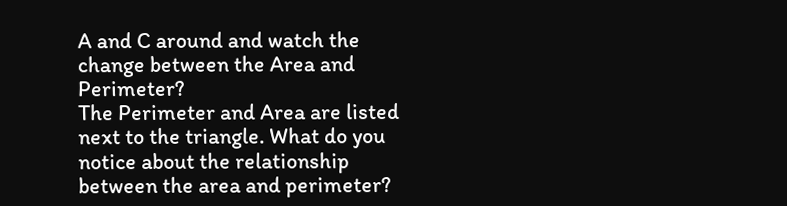A and C around and watch the change between the Area and Perimeter?
The Perimeter and Area are listed next to the triangle. What do you notice about the relationship between the area and perimeter?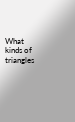What kinds of triangles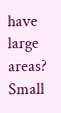have large areas? Small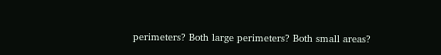perimeters? Both large perimeters? Both small areas?